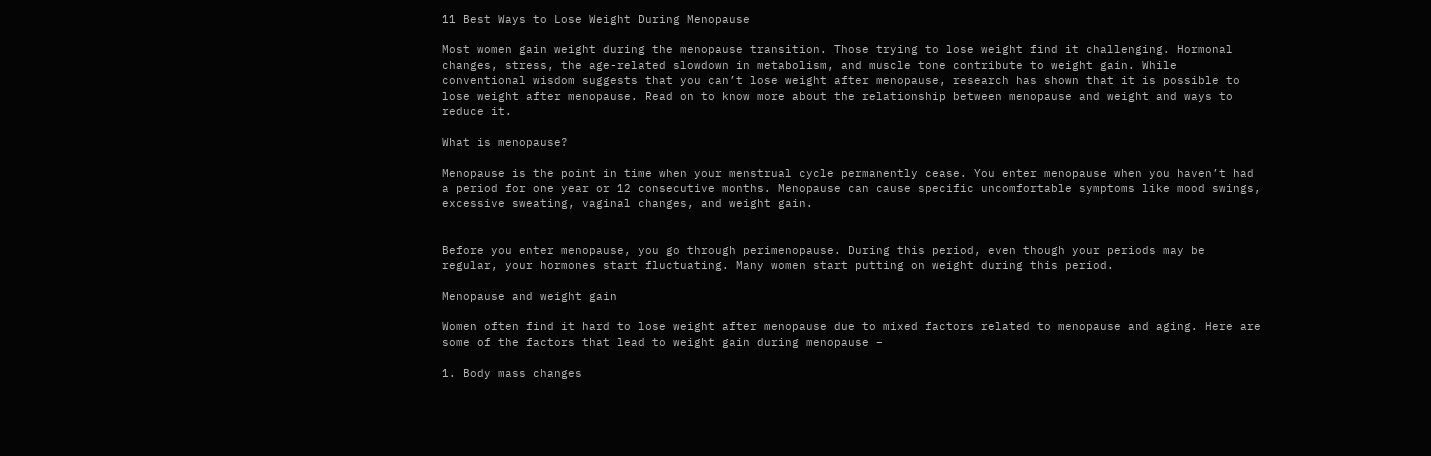11 Best Ways to Lose Weight During Menopause

Most women gain weight during the menopause transition. Those trying to lose weight find it challenging. Hormonal changes, stress, the age-related slowdown in metabolism, and muscle tone contribute to weight gain. While conventional wisdom suggests that you can’t lose weight after menopause, research has shown that it is possible to lose weight after menopause. Read on to know more about the relationship between menopause and weight and ways to reduce it.

What is menopause?

Menopause is the point in time when your menstrual cycle permanently cease. You enter menopause when you haven’t had a period for one year or 12 consecutive months. Menopause can cause specific uncomfortable symptoms like mood swings, excessive sweating, vaginal changes, and weight gain.


Before you enter menopause, you go through perimenopause. During this period, even though your periods may be regular, your hormones start fluctuating. Many women start putting on weight during this period.

Menopause and weight gain

Women often find it hard to lose weight after menopause due to mixed factors related to menopause and aging. Here are some of the factors that lead to weight gain during menopause –

1. Body mass changes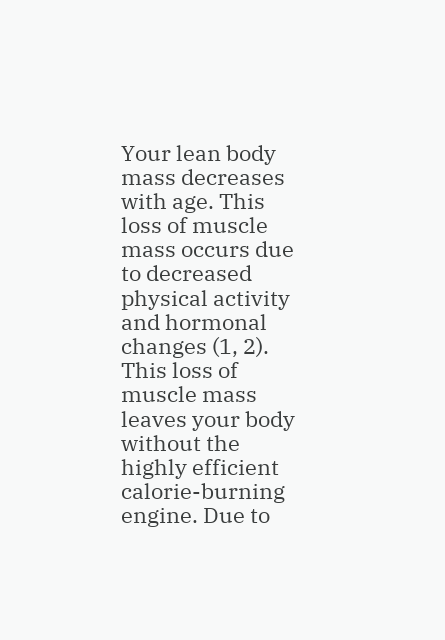Your lean body mass decreases with age. This loss of muscle mass occurs due to decreased physical activity and hormonal changes (1, 2). This loss of muscle mass leaves your body without the highly efficient calorie-burning engine. Due to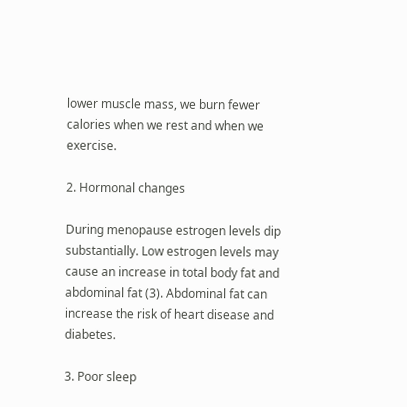lower muscle mass, we burn fewer calories when we rest and when we exercise.

2. Hormonal changes

During menopause estrogen levels dip substantially. Low estrogen levels may cause an increase in total body fat and abdominal fat (3). Abdominal fat can increase the risk of heart disease and diabetes.

3. Poor sleep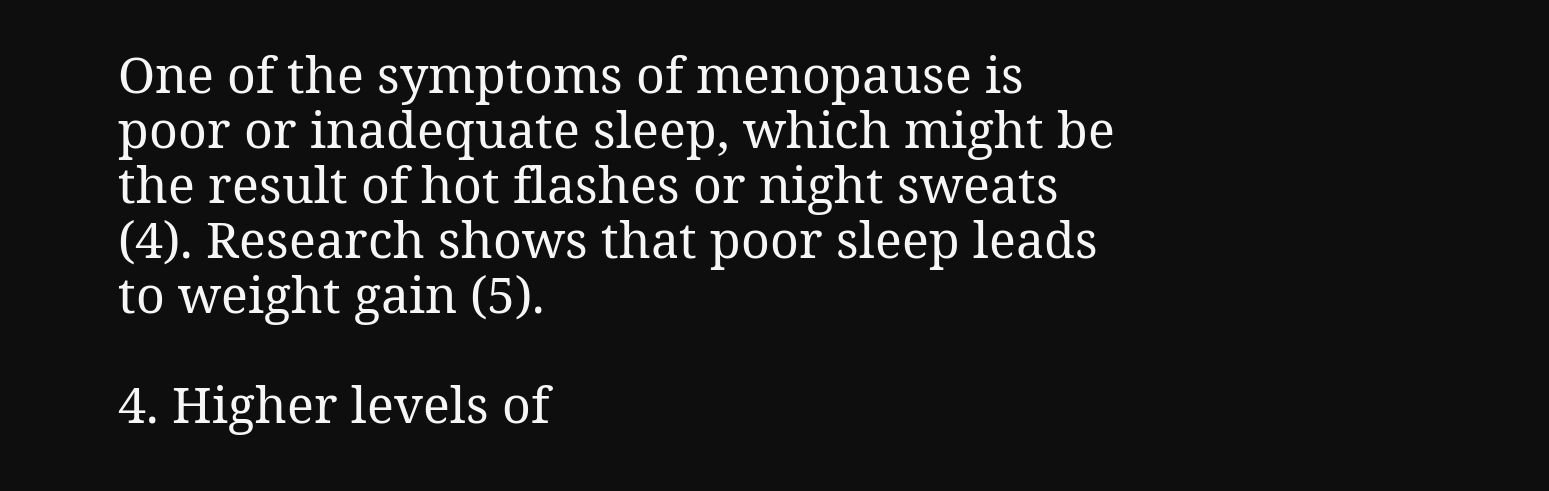One of the symptoms of menopause is poor or inadequate sleep, which might be the result of hot flashes or night sweats (4). Research shows that poor sleep leads to weight gain (5).

4. Higher levels of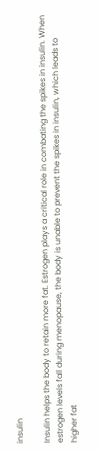insulin

Insulin helps the body to retain more fat. Estrogen plays a critical role in combating the spikes in insulin. When estrogen levels fall during menopause, the body is unable to prevent the spikes in insulin, which leads to higher fat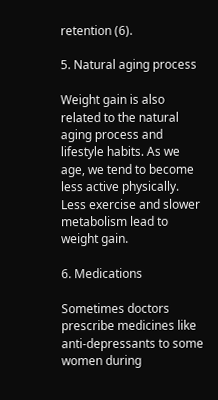retention (6).

5. Natural aging process

Weight gain is also related to the natural aging process and lifestyle habits. As we age, we tend to become less active physically. Less exercise and slower metabolism lead to weight gain.

6. Medications

Sometimes doctors prescribe medicines like anti-depressants to some women during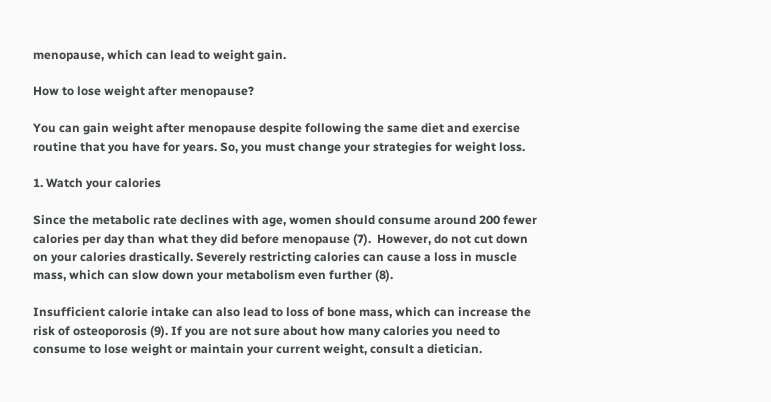menopause, which can lead to weight gain.

How to lose weight after menopause?

You can gain weight after menopause despite following the same diet and exercise routine that you have for years. So, you must change your strategies for weight loss.

1. Watch your calories

Since the metabolic rate declines with age, women should consume around 200 fewer calories per day than what they did before menopause (7).  However, do not cut down on your calories drastically. Severely restricting calories can cause a loss in muscle mass, which can slow down your metabolism even further (8).

Insufficient calorie intake can also lead to loss of bone mass, which can increase the risk of osteoporosis (9). If you are not sure about how many calories you need to consume to lose weight or maintain your current weight, consult a dietician.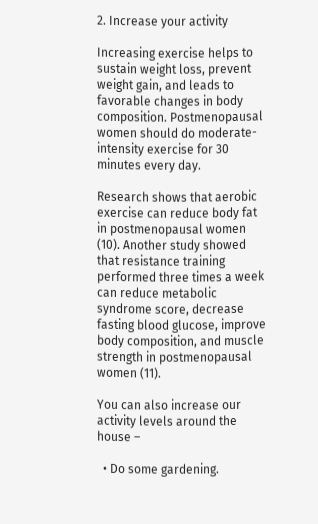2. Increase your activity

Increasing exercise helps to sustain weight loss, prevent weight gain, and leads to favorable changes in body composition. Postmenopausal women should do moderate-intensity exercise for 30 minutes every day.

Research shows that aerobic exercise can reduce body fat in postmenopausal women (10). Another study showed that resistance training performed three times a week can reduce metabolic syndrome score, decrease fasting blood glucose, improve body composition, and muscle strength in postmenopausal women (11).

You can also increase our activity levels around the house –

  • Do some gardening.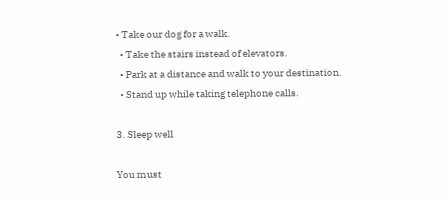• Take our dog for a walk.
  • Take the stairs instead of elevators.
  • Park at a distance and walk to your destination.
  • Stand up while taking telephone calls.

3. Sleep well

You must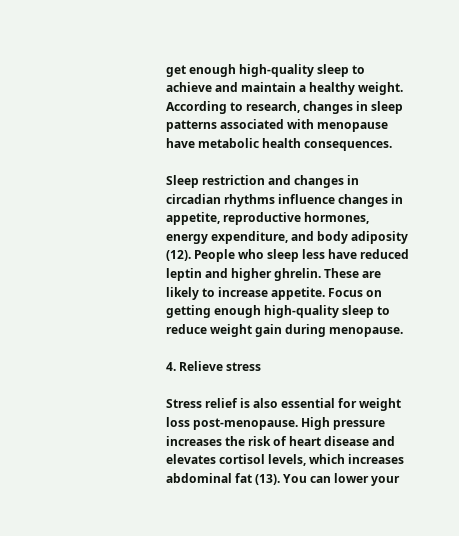get enough high-quality sleep to achieve and maintain a healthy weight. According to research, changes in sleep patterns associated with menopause have metabolic health consequences.

Sleep restriction and changes in circadian rhythms influence changes in appetite, reproductive hormones, energy expenditure, and body adiposity (12). People who sleep less have reduced leptin and higher ghrelin. These are likely to increase appetite. Focus on getting enough high-quality sleep to reduce weight gain during menopause.

4. Relieve stress

Stress relief is also essential for weight loss post-menopause. High pressure increases the risk of heart disease and elevates cortisol levels, which increases abdominal fat (13). You can lower your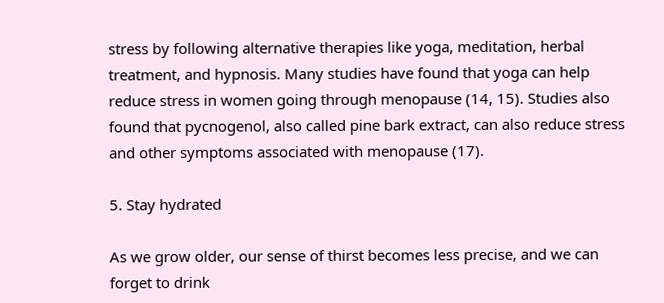stress by following alternative therapies like yoga, meditation, herbal treatment, and hypnosis. Many studies have found that yoga can help reduce stress in women going through menopause (14, 15). Studies also found that pycnogenol, also called pine bark extract, can also reduce stress and other symptoms associated with menopause (17).

5. Stay hydrated

As we grow older, our sense of thirst becomes less precise, and we can forget to drink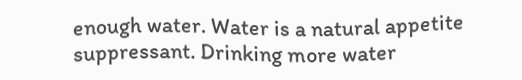enough water. Water is a natural appetite suppressant. Drinking more water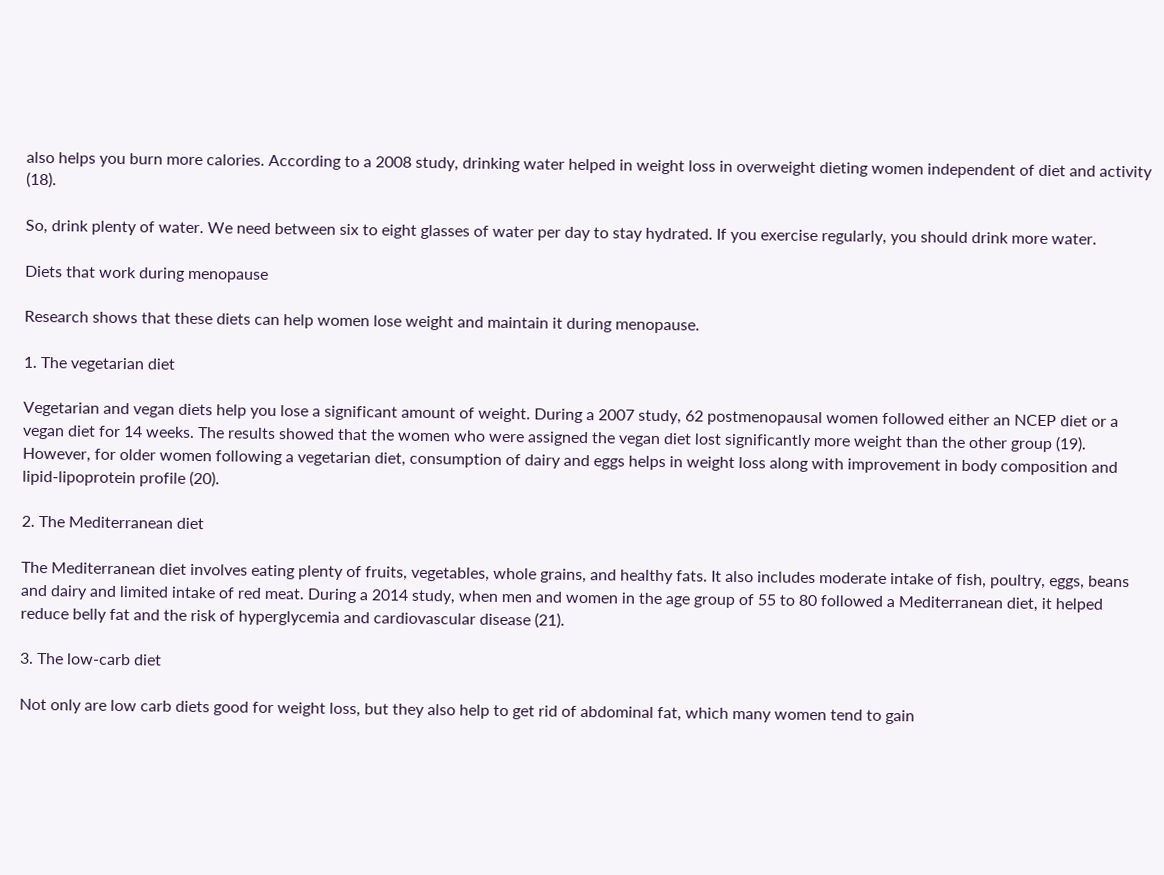also helps you burn more calories. According to a 2008 study, drinking water helped in weight loss in overweight dieting women independent of diet and activity (18).

So, drink plenty of water. We need between six to eight glasses of water per day to stay hydrated. If you exercise regularly, you should drink more water.

Diets that work during menopause

Research shows that these diets can help women lose weight and maintain it during menopause.

1. The vegetarian diet

Vegetarian and vegan diets help you lose a significant amount of weight. During a 2007 study, 62 postmenopausal women followed either an NCEP diet or a vegan diet for 14 weeks. The results showed that the women who were assigned the vegan diet lost significantly more weight than the other group (19). However, for older women following a vegetarian diet, consumption of dairy and eggs helps in weight loss along with improvement in body composition and lipid-lipoprotein profile (20).

2. The Mediterranean diet

The Mediterranean diet involves eating plenty of fruits, vegetables, whole grains, and healthy fats. It also includes moderate intake of fish, poultry, eggs, beans and dairy and limited intake of red meat. During a 2014 study, when men and women in the age group of 55 to 80 followed a Mediterranean diet, it helped reduce belly fat and the risk of hyperglycemia and cardiovascular disease (21).

3. The low-carb diet

Not only are low carb diets good for weight loss, but they also help to get rid of abdominal fat, which many women tend to gain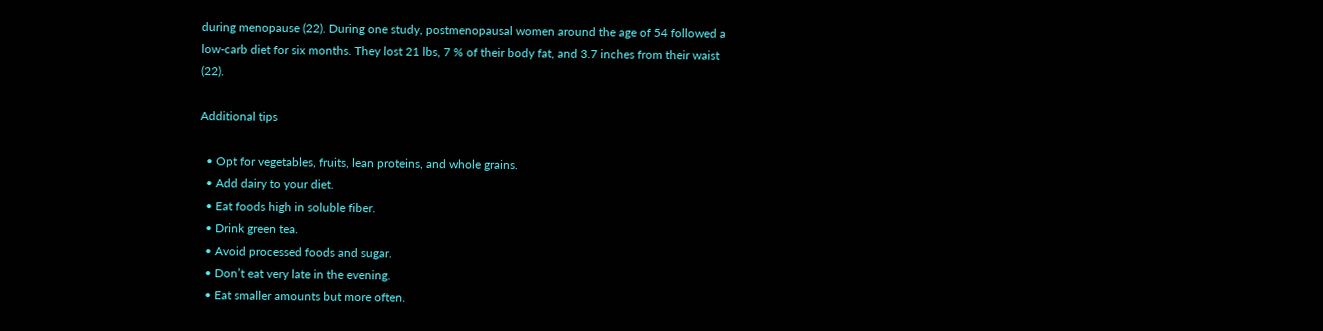during menopause (22). During one study, postmenopausal women around the age of 54 followed a low-carb diet for six months. They lost 21 lbs, 7 % of their body fat, and 3.7 inches from their waist (22).

Additional tips

  • Opt for vegetables, fruits, lean proteins, and whole grains.
  • Add dairy to your diet.
  • Eat foods high in soluble fiber.
  • Drink green tea.
  • Avoid processed foods and sugar.
  • Don’t eat very late in the evening.
  • Eat smaller amounts but more often.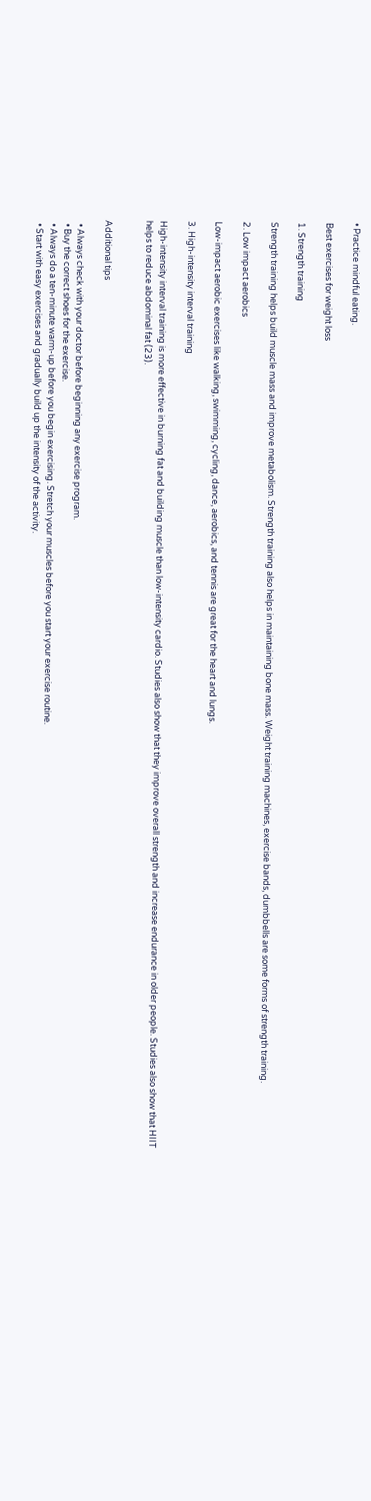• Practice mindful eating.

Best exercises for weight loss

1. Strength training

Strength training helps build muscle mass and improve metabolism. Strength training also helps in maintaining bone mass. Weight training machines, exercise bands, dumbbells are some forms of strength training.

2. Low impact aerobics

Low-impact aerobic exercises like walking, swimming, cycling, dance, aerobics, and tennis are great for the heart and lungs.

3. High-intensity interval training

High-intensity interval training is more effective in burning fat and building muscle than low-intensity cardio. Studies also show that they improve overall strength and increase endurance in older people. Studies also show that HIIT helps to reduce abdominal fat (23).


Additional tips

  • Always check with your doctor before beginning any exercise program.
  • Buy the correct shoes for the exercise.
  • Always do a ten-minute warm-up before you begin exercising. Stretch your muscles before you start your exercise routine.
  • Start with easy exercises and gradually build up the intensity of the activity.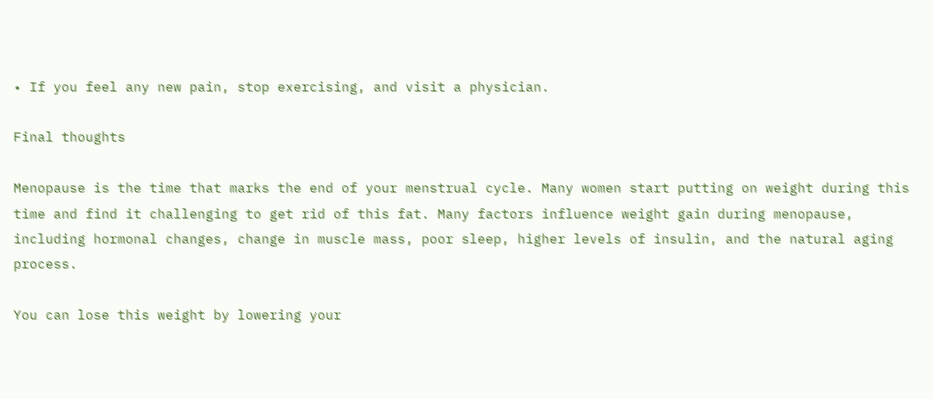• If you feel any new pain, stop exercising, and visit a physician.

Final thoughts

Menopause is the time that marks the end of your menstrual cycle. Many women start putting on weight during this time and find it challenging to get rid of this fat. Many factors influence weight gain during menopause, including hormonal changes, change in muscle mass, poor sleep, higher levels of insulin, and the natural aging process.

You can lose this weight by lowering your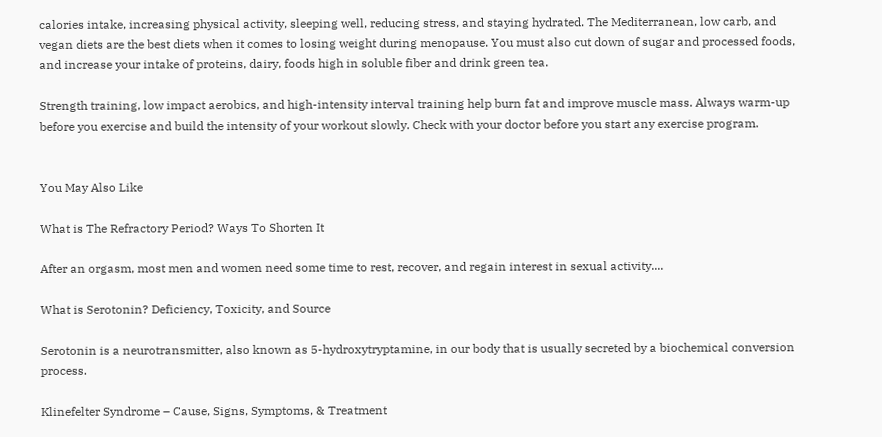calories intake, increasing physical activity, sleeping well, reducing stress, and staying hydrated. The Mediterranean, low carb, and vegan diets are the best diets when it comes to losing weight during menopause. You must also cut down of sugar and processed foods, and increase your intake of proteins, dairy, foods high in soluble fiber and drink green tea.

Strength training, low impact aerobics, and high-intensity interval training help burn fat and improve muscle mass. Always warm-up before you exercise and build the intensity of your workout slowly. Check with your doctor before you start any exercise program.


You May Also Like

What is The Refractory Period? Ways To Shorten It

After an orgasm, most men and women need some time to rest, recover, and regain interest in sexual activity....

What is Serotonin? Deficiency, Toxicity, and Source

Serotonin is a neurotransmitter, also known as 5-hydroxytryptamine, in our body that is usually secreted by a biochemical conversion process.

Klinefelter Syndrome – Cause, Signs, Symptoms, & Treatment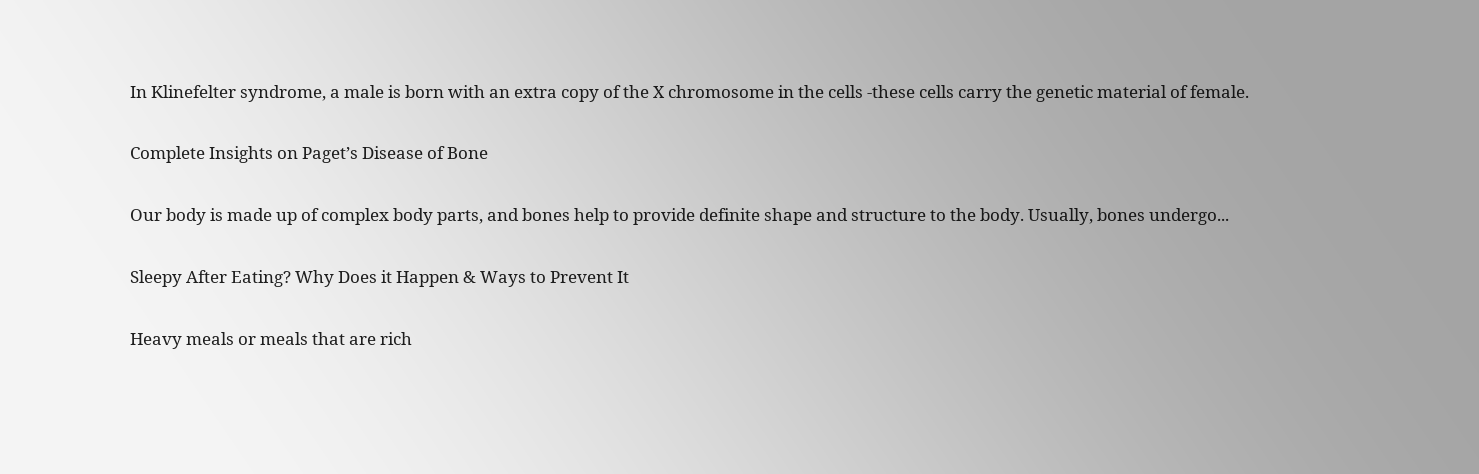In Klinefelter syndrome, a male is born with an extra copy of the X chromosome in the cells -these cells carry the genetic material of female.

Complete Insights on Paget’s Disease of Bone

Our body is made up of complex body parts, and bones help to provide definite shape and structure to the body. Usually, bones undergo...

Sleepy After Eating? Why Does it Happen & Ways to Prevent It

Heavy meals or meals that are rich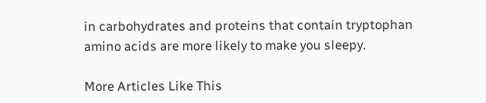in carbohydrates and proteins that contain tryptophan amino acids are more likely to make you sleepy.

More Articles Like This